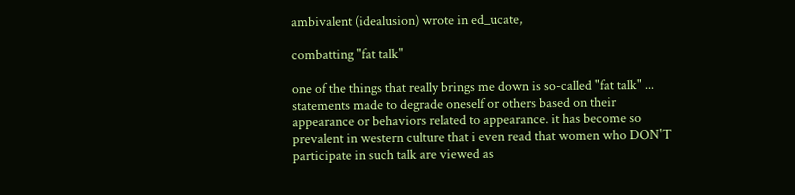ambivalent (idealusion) wrote in ed_ucate,

combatting "fat talk"

one of the things that really brings me down is so-called "fat talk" ... statements made to degrade oneself or others based on their appearance or behaviors related to appearance. it has become so prevalent in western culture that i even read that women who DON'T participate in such talk are viewed as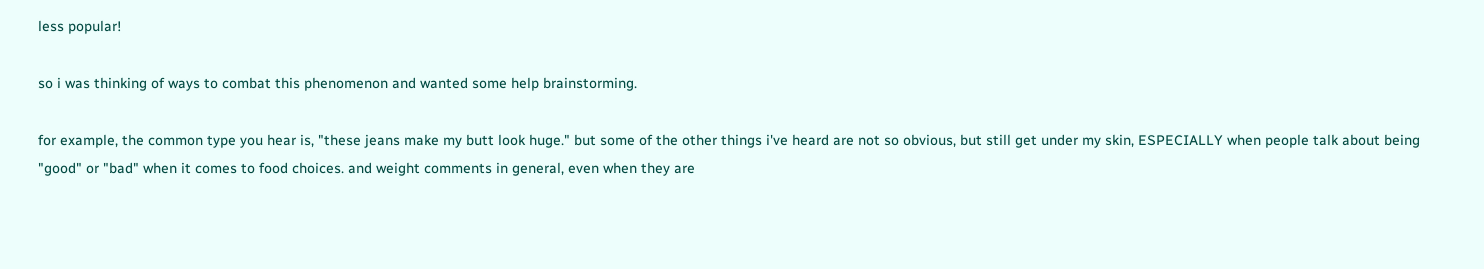less popular!

so i was thinking of ways to combat this phenomenon and wanted some help brainstorming.

for example, the common type you hear is, "these jeans make my butt look huge." but some of the other things i've heard are not so obvious, but still get under my skin, ESPECIALLY when people talk about being "good" or "bad" when it comes to food choices. and weight comments in general, even when they are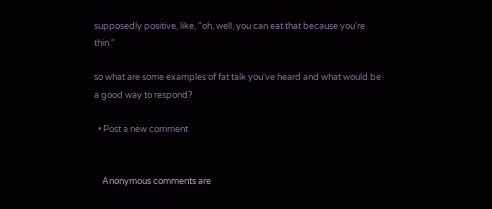supposedly positive, like, "oh, well, you can eat that because you're thin."

so what are some examples of fat talk you've heard and what would be a good way to respond?

  • Post a new comment


    Anonymous comments are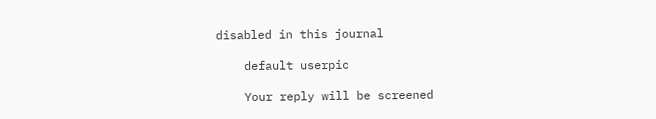disabled in this journal

    default userpic

    Your reply will be screened